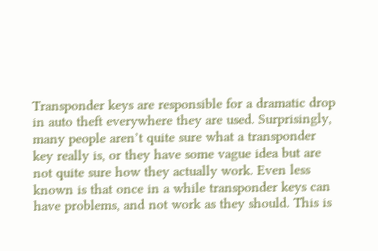Transponder keys are responsible for a dramatic drop in auto theft everywhere they are used. Surprisingly, many people aren’t quite sure what a transponder key really is, or they have some vague idea but are not quite sure how they actually work. Even less known is that once in a while transponder keys can have problems, and not work as they should. This is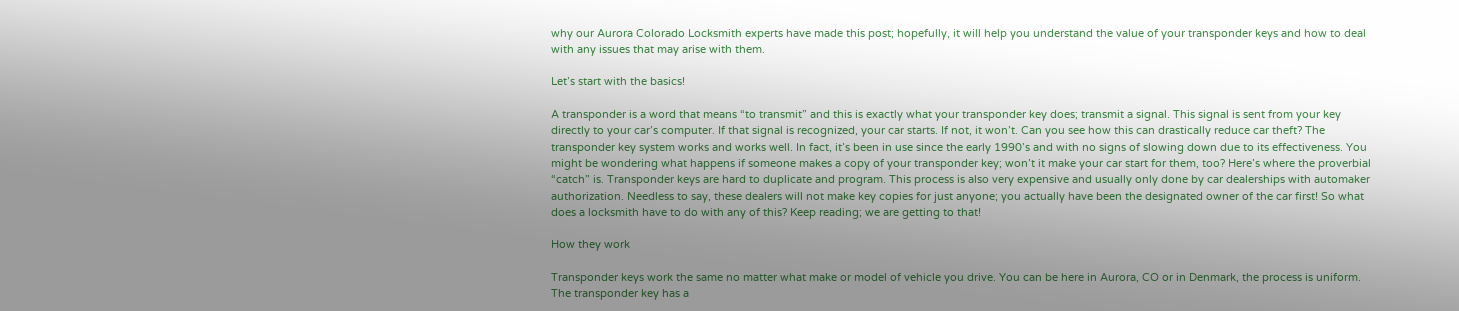why our Aurora Colorado Locksmith experts have made this post; hopefully, it will help you understand the value of your transponder keys and how to deal with any issues that may arise with them.

Let’s start with the basics!

A transponder is a word that means “to transmit” and this is exactly what your transponder key does; transmit a signal. This signal is sent from your key directly to your car’s computer. If that signal is recognized, your car starts. If not, it won’t. Can you see how this can drastically reduce car theft? The transponder key system works and works well. In fact, it’s been in use since the early 1990’s and with no signs of slowing down due to its effectiveness. You might be wondering what happens if someone makes a copy of your transponder key; won’t it make your car start for them, too? Here’s where the proverbial “catch” is. Transponder keys are hard to duplicate and program. This process is also very expensive and usually only done by car dealerships with automaker authorization. Needless to say, these dealers will not make key copies for just anyone; you actually have been the designated owner of the car first! So what does a locksmith have to do with any of this? Keep reading; we are getting to that!

How they work

Transponder keys work the same no matter what make or model of vehicle you drive. You can be here in Aurora, CO or in Denmark, the process is uniform. The transponder key has a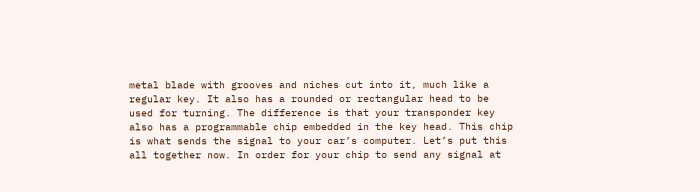metal blade with grooves and niches cut into it, much like a regular key. It also has a rounded or rectangular head to be used for turning. The difference is that your transponder key also has a programmable chip embedded in the key head. This chip is what sends the signal to your car’s computer. Let’s put this all together now. In order for your chip to send any signal at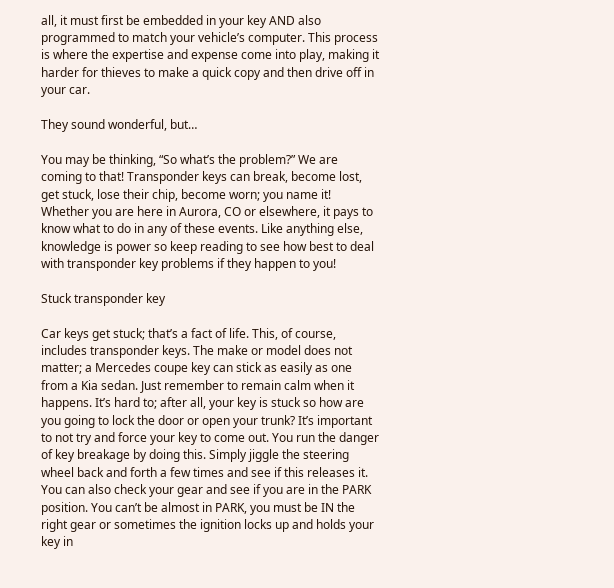all, it must first be embedded in your key AND also programmed to match your vehicle’s computer. This process is where the expertise and expense come into play, making it harder for thieves to make a quick copy and then drive off in your car.

They sound wonderful, but…

You may be thinking, “So what’s the problem?” We are coming to that! Transponder keys can break, become lost, get stuck, lose their chip, become worn; you name it! Whether you are here in Aurora, CO or elsewhere, it pays to know what to do in any of these events. Like anything else, knowledge is power so keep reading to see how best to deal with transponder key problems if they happen to you!

Stuck transponder key

Car keys get stuck; that’s a fact of life. This, of course, includes transponder keys. The make or model does not matter; a Mercedes coupe key can stick as easily as one from a Kia sedan. Just remember to remain calm when it happens. It’s hard to; after all, your key is stuck so how are you going to lock the door or open your trunk? It’s important to not try and force your key to come out. You run the danger of key breakage by doing this. Simply jiggle the steering wheel back and forth a few times and see if this releases it. You can also check your gear and see if you are in the PARK position. You can’t be almost in PARK, you must be IN the right gear or sometimes the ignition locks up and holds your key in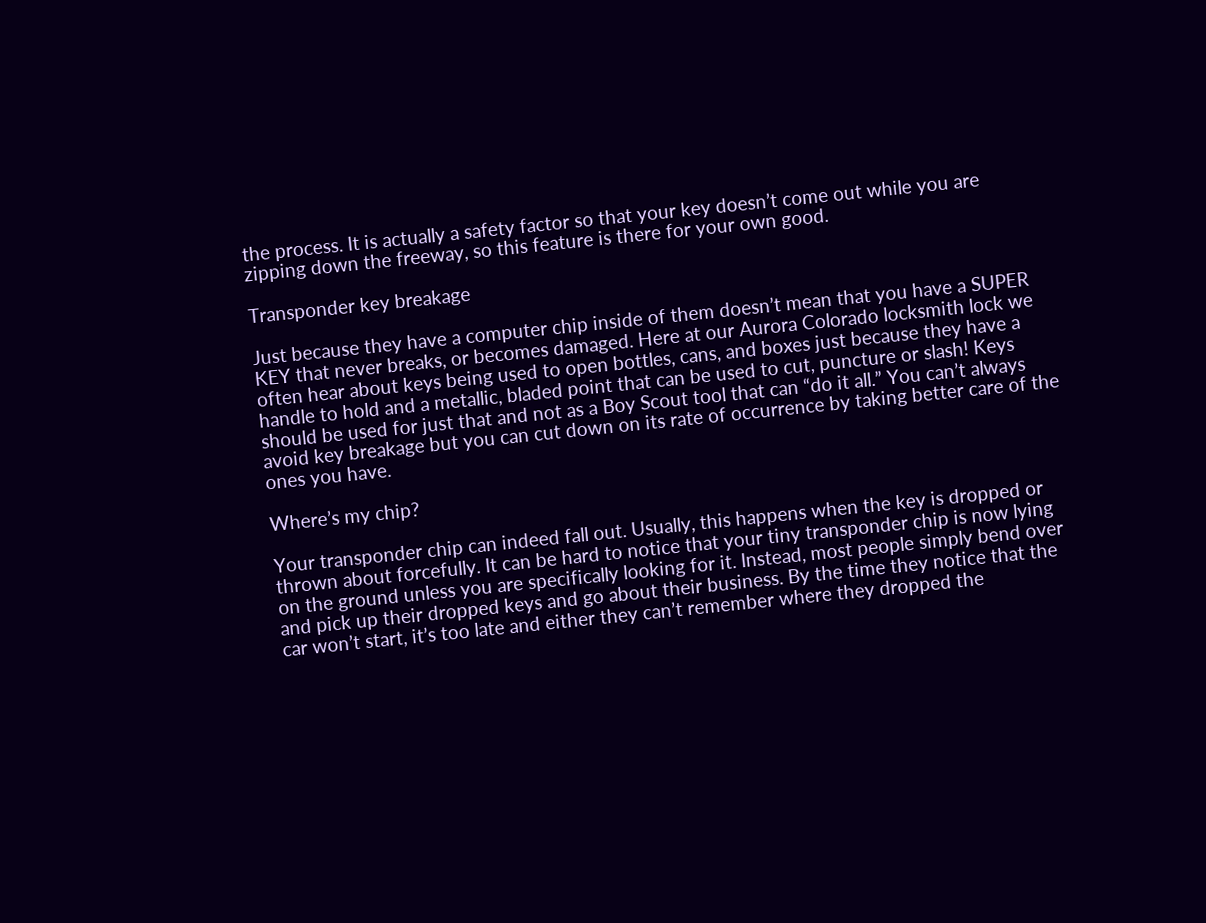the process. It is actually a safety factor so that your key doesn’t come out while you are zipping down the freeway, so this feature is there for your own good.

Transponder key breakage

Just because they have a computer chip inside of them doesn’t mean that you have a SUPER KEY that never breaks, or becomes damaged. Here at our Aurora Colorado locksmith lock we often hear about keys being used to open bottles, cans, and boxes just because they have a handle to hold and a metallic, bladed point that can be used to cut, puncture or slash! Keys should be used for just that and not as a Boy Scout tool that can “do it all.” You can’t always avoid key breakage but you can cut down on its rate of occurrence by taking better care of the ones you have.

Where’s my chip?

Your transponder chip can indeed fall out. Usually, this happens when the key is dropped or thrown about forcefully. It can be hard to notice that your tiny transponder chip is now lying on the ground unless you are specifically looking for it. Instead, most people simply bend over and pick up their dropped keys and go about their business. By the time they notice that the car won’t start, it’s too late and either they can’t remember where they dropped the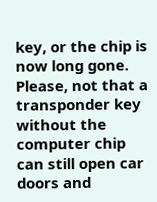key, or the chip is now long gone. Please, not that a transponder key without the computer chip can still open car doors and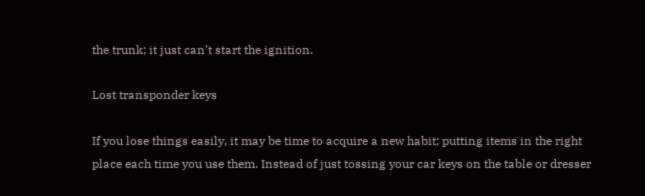the trunk; it just can’t start the ignition.

Lost transponder keys

If you lose things easily, it may be time to acquire a new habit; putting items in the right place each time you use them. Instead of just tossing your car keys on the table or dresser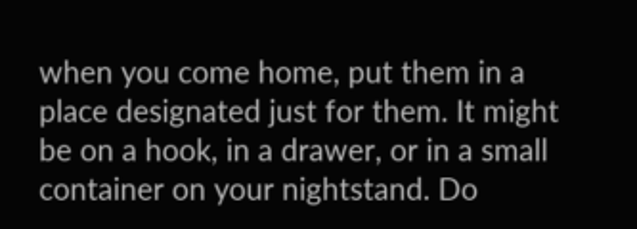when you come home, put them in a place designated just for them. It might be on a hook, in a drawer, or in a small container on your nightstand. Do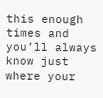this enough times and you’ll always know just where your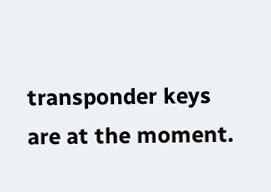transponder keys are at the moment.